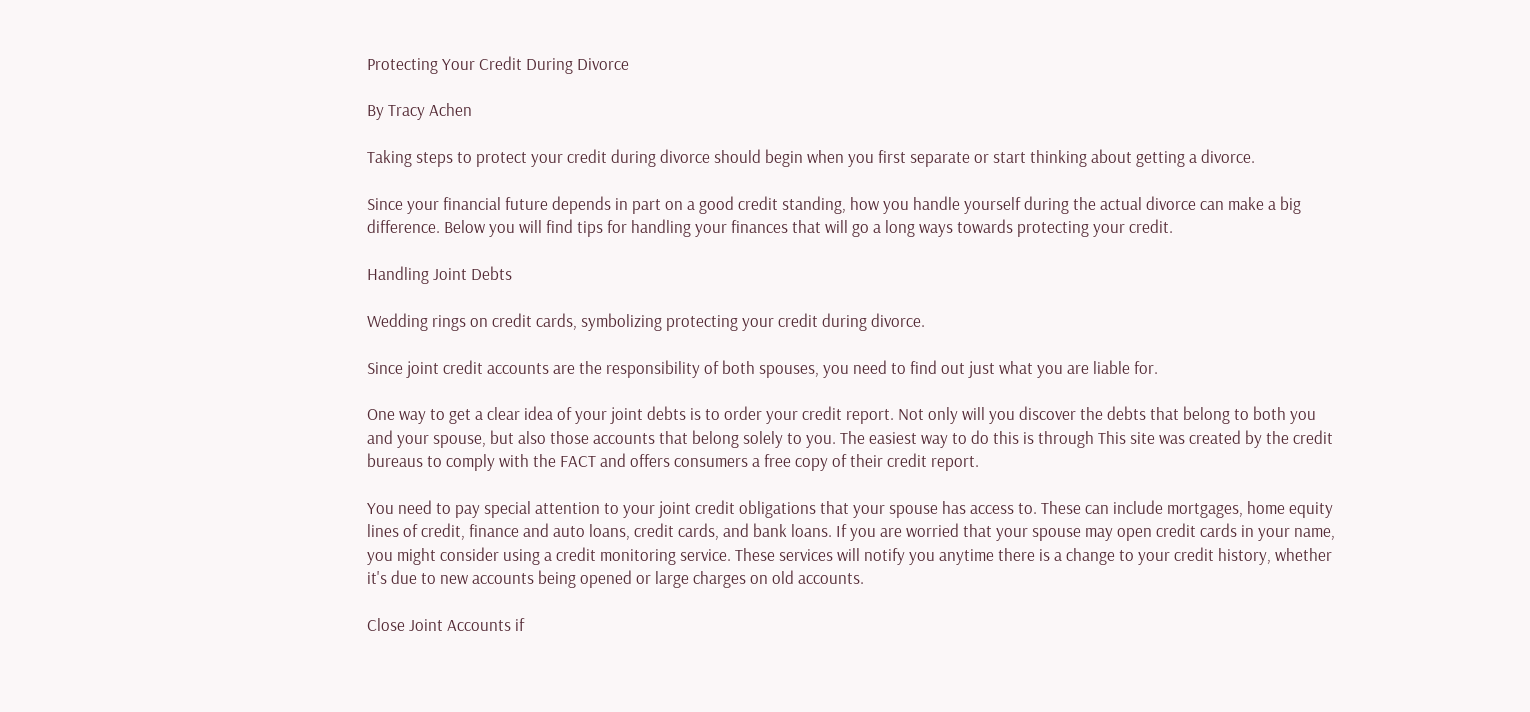Protecting Your Credit During Divorce

By Tracy Achen

Taking steps to protect your credit during divorce should begin when you first separate or start thinking about getting a divorce.

Since your financial future depends in part on a good credit standing, how you handle yourself during the actual divorce can make a big difference. Below you will find tips for handling your finances that will go a long ways towards protecting your credit.

Handling Joint Debts

Wedding rings on credit cards, symbolizing protecting your credit during divorce.

Since joint credit accounts are the responsibility of both spouses, you need to find out just what you are liable for.

One way to get a clear idea of your joint debts is to order your credit report. Not only will you discover the debts that belong to both you and your spouse, but also those accounts that belong solely to you. The easiest way to do this is through This site was created by the credit bureaus to comply with the FACT and offers consumers a free copy of their credit report.

You need to pay special attention to your joint credit obligations that your spouse has access to. These can include mortgages, home equity lines of credit, finance and auto loans, credit cards, and bank loans. If you are worried that your spouse may open credit cards in your name, you might consider using a credit monitoring service. These services will notify you anytime there is a change to your credit history, whether it's due to new accounts being opened or large charges on old accounts.

Close Joint Accounts if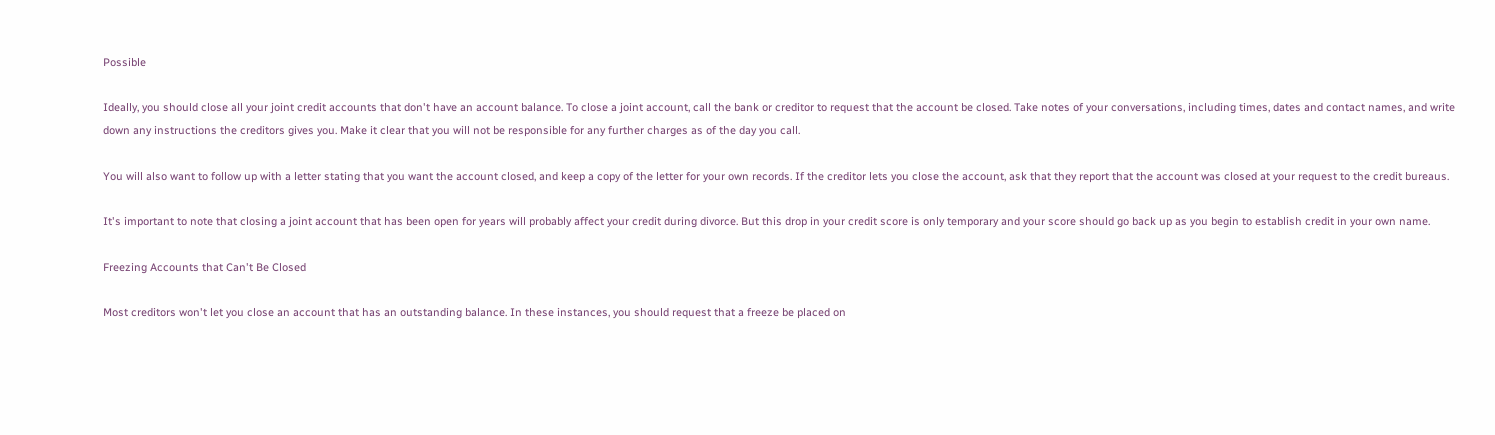Possible

Ideally, you should close all your joint credit accounts that don't have an account balance. To close a joint account, call the bank or creditor to request that the account be closed. Take notes of your conversations, including times, dates and contact names, and write down any instructions the creditors gives you. Make it clear that you will not be responsible for any further charges as of the day you call.

You will also want to follow up with a letter stating that you want the account closed, and keep a copy of the letter for your own records. If the creditor lets you close the account, ask that they report that the account was closed at your request to the credit bureaus.

It's important to note that closing a joint account that has been open for years will probably affect your credit during divorce. But this drop in your credit score is only temporary and your score should go back up as you begin to establish credit in your own name.

Freezing Accounts that Can't Be Closed

Most creditors won't let you close an account that has an outstanding balance. In these instances, you should request that a freeze be placed on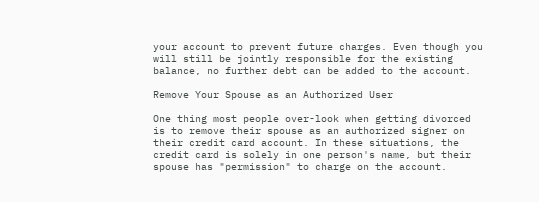your account to prevent future charges. Even though you will still be jointly responsible for the existing balance, no further debt can be added to the account.

Remove Your Spouse as an Authorized User

One thing most people over-look when getting divorced is to remove their spouse as an authorized signer on their credit card account. In these situations, the credit card is solely in one person's name, but their spouse has "permission" to charge on the account.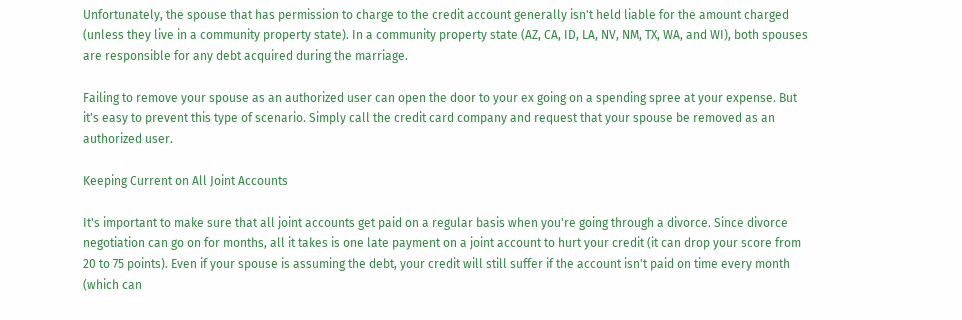Unfortunately, the spouse that has permission to charge to the credit account generally isn't held liable for the amount charged (unless they live in a community property state). In a community property state (AZ, CA, ID, LA, NV, NM, TX, WA, and WI), both spouses are responsible for any debt acquired during the marriage.

Failing to remove your spouse as an authorized user can open the door to your ex going on a spending spree at your expense. But it's easy to prevent this type of scenario. Simply call the credit card company and request that your spouse be removed as an authorized user.

Keeping Current on All Joint Accounts

It's important to make sure that all joint accounts get paid on a regular basis when you're going through a divorce. Since divorce negotiation can go on for months, all it takes is one late payment on a joint account to hurt your credit (it can drop your score from 20 to 75 points). Even if your spouse is assuming the debt, your credit will still suffer if the account isn't paid on time every month (which can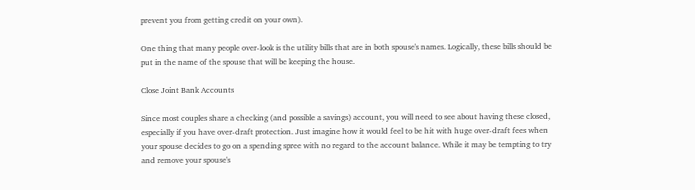prevent you from getting credit on your own).

One thing that many people over-look is the utility bills that are in both spouse's names. Logically, these bills should be put in the name of the spouse that will be keeping the house.

Close Joint Bank Accounts

Since most couples share a checking (and possible a savings) account, you will need to see about having these closed, especially if you have over-draft protection. Just imagine how it would feel to be hit with huge over-draft fees when your spouse decides to go on a spending spree with no regard to the account balance. While it may be tempting to try and remove your spouse's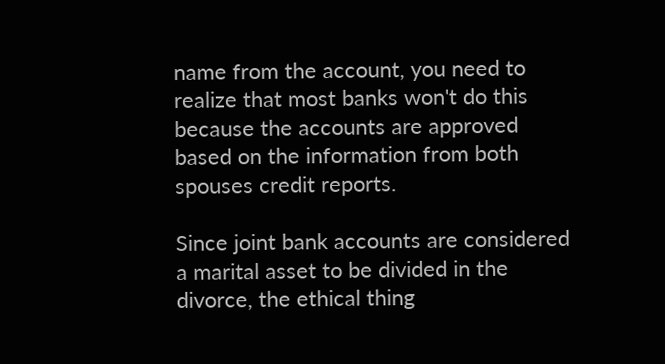name from the account, you need to realize that most banks won't do this because the accounts are approved based on the information from both spouses credit reports.

Since joint bank accounts are considered a marital asset to be divided in the divorce, the ethical thing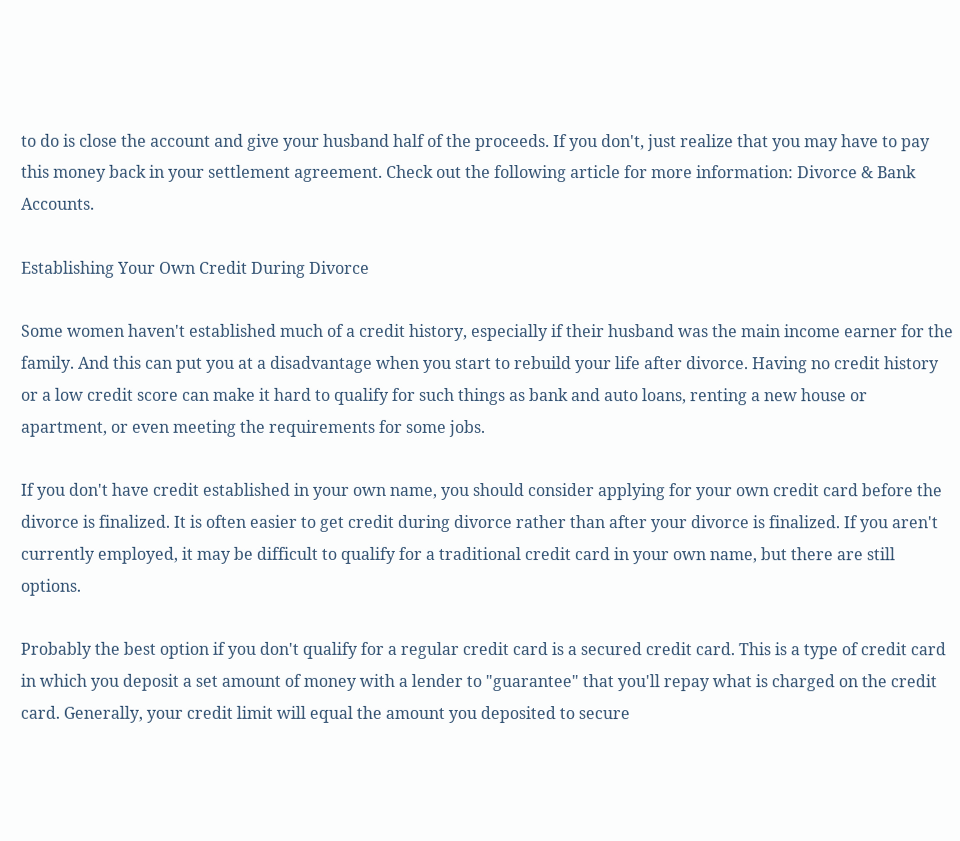to do is close the account and give your husband half of the proceeds. If you don't, just realize that you may have to pay this money back in your settlement agreement. Check out the following article for more information: Divorce & Bank Accounts.

Establishing Your Own Credit During Divorce

Some women haven't established much of a credit history, especially if their husband was the main income earner for the family. And this can put you at a disadvantage when you start to rebuild your life after divorce. Having no credit history or a low credit score can make it hard to qualify for such things as bank and auto loans, renting a new house or apartment, or even meeting the requirements for some jobs.

If you don't have credit established in your own name, you should consider applying for your own credit card before the divorce is finalized. It is often easier to get credit during divorce rather than after your divorce is finalized. If you aren't currently employed, it may be difficult to qualify for a traditional credit card in your own name, but there are still options.

Probably the best option if you don't qualify for a regular credit card is a secured credit card. This is a type of credit card in which you deposit a set amount of money with a lender to "guarantee" that you'll repay what is charged on the credit card. Generally, your credit limit will equal the amount you deposited to secure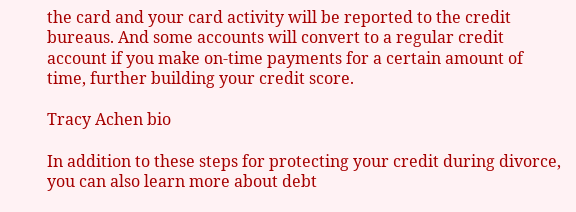the card and your card activity will be reported to the credit bureaus. And some accounts will convert to a regular credit account if you make on-time payments for a certain amount of time, further building your credit score.

Tracy Achen bio

In addition to these steps for protecting your credit during divorce, you can also learn more about debt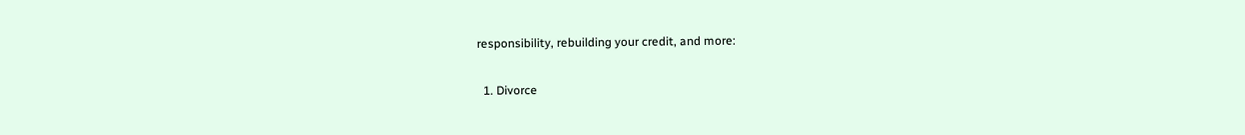responsibility, rebuilding your credit, and more:

  1. Divorce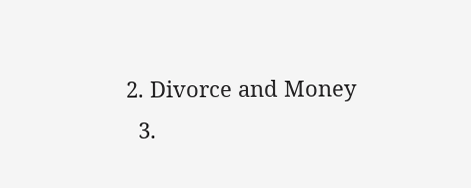2. Divorce and Money
  3.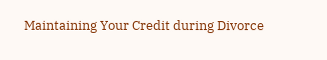Maintaining Your Credit during Divorce